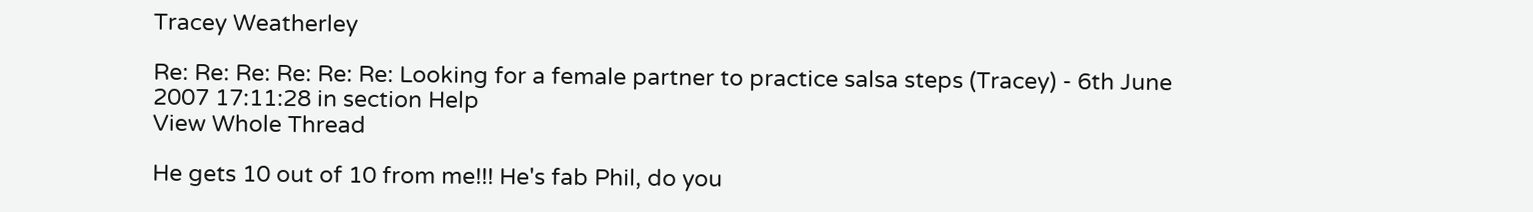Tracey Weatherley

Re: Re: Re: Re: Re: Re: Looking for a female partner to practice salsa steps (Tracey) - 6th June 2007 17:11:28 in section Help
View Whole Thread

He gets 10 out of 10 from me!!! He's fab Phil, do you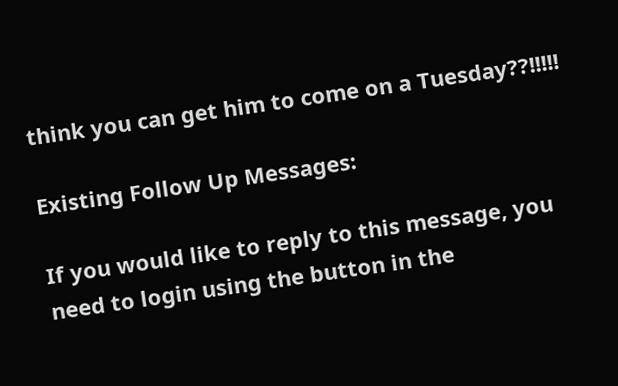think you can get him to come on a Tuesday??!!!!!

Existing Follow Up Messages:

If you would like to reply to this message, you need to login using the button in the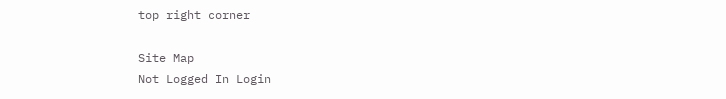top right corner

Site Map
Not Logged In Login